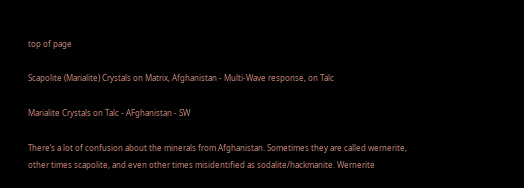top of page

Scapolite (Marialite) Crystals on Matrix, Afghanistan - Multi-Wave response, on Talc

Marialite Crystals on Talc - AFghanistan - SW

There’s a lot of confusion about the minerals from Afghanistan. Sometimes they are called wernerite, other times scapolite, and even other times misidentified as sodalite/hackmanite. Wernerite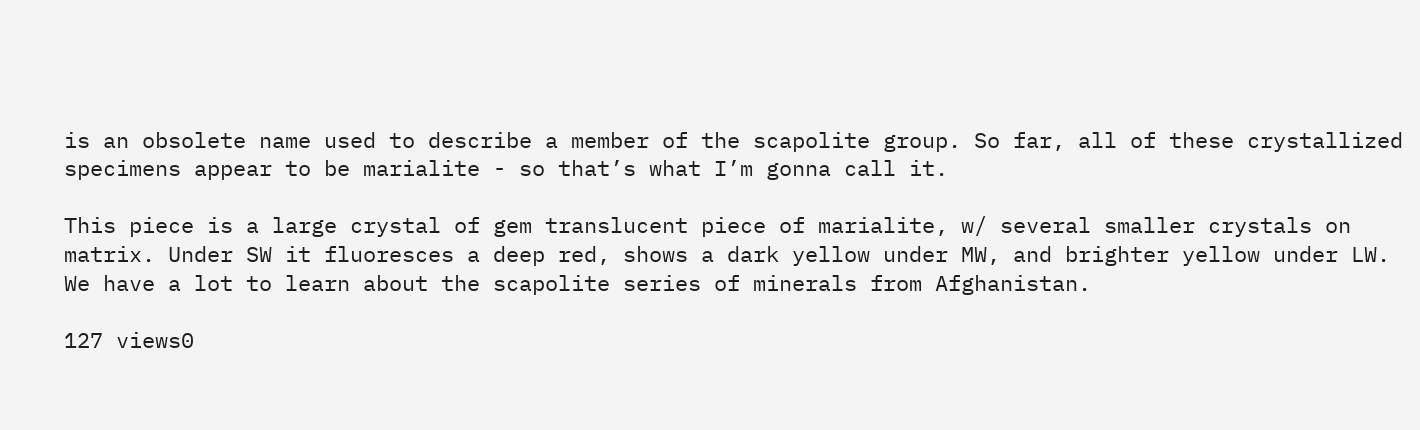is an obsolete name used to describe a member of the scapolite group. So far, all of these crystallized specimens appear to be marialite - so that’s what I’m gonna call it.

This piece is a large crystal of gem translucent piece of marialite, w/ several smaller crystals on matrix. Under SW it fluoresces a deep red, shows a dark yellow under MW, and brighter yellow under LW. We have a lot to learn about the scapolite series of minerals from Afghanistan.

127 views0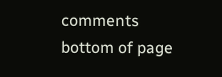comments
bottom of page